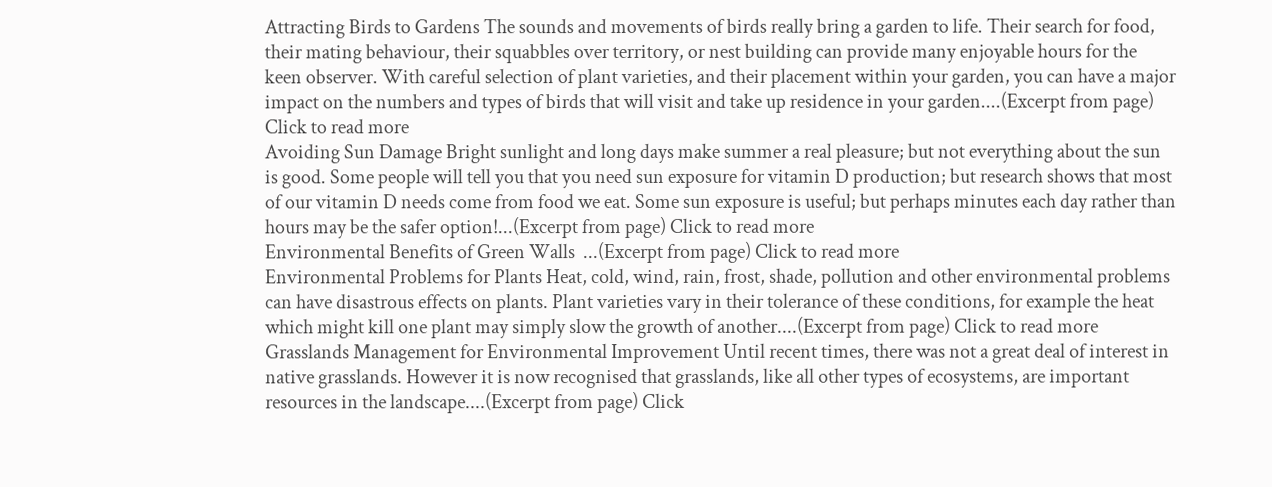Attracting Birds to Gardens The sounds and movements of birds really bring a garden to life. Their search for food, their mating behaviour, their squabbles over territory, or nest building can provide many enjoyable hours for the keen observer. With careful selection of plant varieties, and their placement within your garden, you can have a major impact on the numbers and types of birds that will visit and take up residence in your garden....(Excerpt from page) Click to read more
Avoiding Sun Damage Bright sunlight and long days make summer a real pleasure; but not everything about the sun is good. Some people will tell you that you need sun exposure for vitamin D production; but research shows that most of our vitamin D needs come from food we eat. Some sun exposure is useful; but perhaps minutes each day rather than hours may be the safer option!...(Excerpt from page) Click to read more
Environmental Benefits of Green Walls  ...(Excerpt from page) Click to read more
Environmental Problems for Plants Heat, cold, wind, rain, frost, shade, pollution and other environmental problems can have disastrous effects on plants. Plant varieties vary in their tolerance of these conditions, for example the heat which might kill one plant may simply slow the growth of another....(Excerpt from page) Click to read more
Grasslands Management for Environmental Improvement Until recent times, there was not a great deal of interest in native grasslands. However it is now recognised that grasslands, like all other types of ecosystems, are important resources in the landscape....(Excerpt from page) Click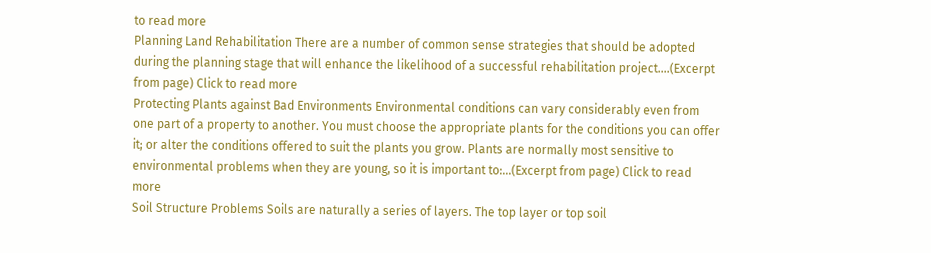to read more
Planning Land Rehabilitation There are a number of common sense strategies that should be adopted during the planning stage that will enhance the likelihood of a successful rehabilitation project....(Excerpt from page) Click to read more
Protecting Plants against Bad Environments Environmental conditions can vary considerably even from one part of a property to another. You must choose the appropriate plants for the conditions you can offer it; or alter the conditions offered to suit the plants you grow. Plants are normally most sensitive to environmental problems when they are young, so it is important to:...(Excerpt from page) Click to read more
Soil Structure Problems Soils are naturally a series of layers. The top layer or top soil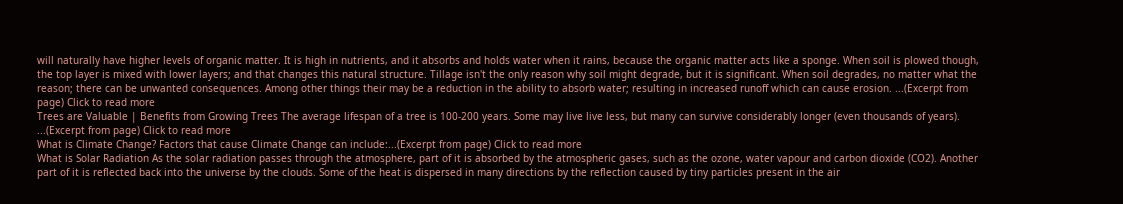will naturally have higher levels of organic matter. It is high in nutrients, and it absorbs and holds water when it rains, because the organic matter acts like a sponge. When soil is plowed though, the top layer is mixed with lower layers; and that changes this natural structure. Tillage isn't the only reason why soil might degrade, but it is significant. When soil degrades, no matter what the reason; there can be unwanted consequences. Among other things their may be a reduction in the ability to absorb water; resulting in increased runoff which can cause erosion. ...(Excerpt from page) Click to read more
Trees are Valuable | Benefits from Growing Trees The average lifespan of a tree is 100-200 years. Some may live live less, but many can survive considerably longer (even thousands of years). ...(Excerpt from page) Click to read more
What is Climate Change? Factors that cause Climate Change can include:...(Excerpt from page) Click to read more
What is Solar Radiation As the solar radiation passes through the atmosphere, part of it is absorbed by the atmospheric gases, such as the ozone, water vapour and carbon dioxide (CO2). Another part of it is reflected back into the universe by the clouds. Some of the heat is dispersed in many directions by the reflection caused by tiny particles present in the air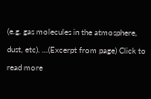(e.g. gas molecules in the atmosphere, dust, etc). ...(Excerpt from page) Click to read more